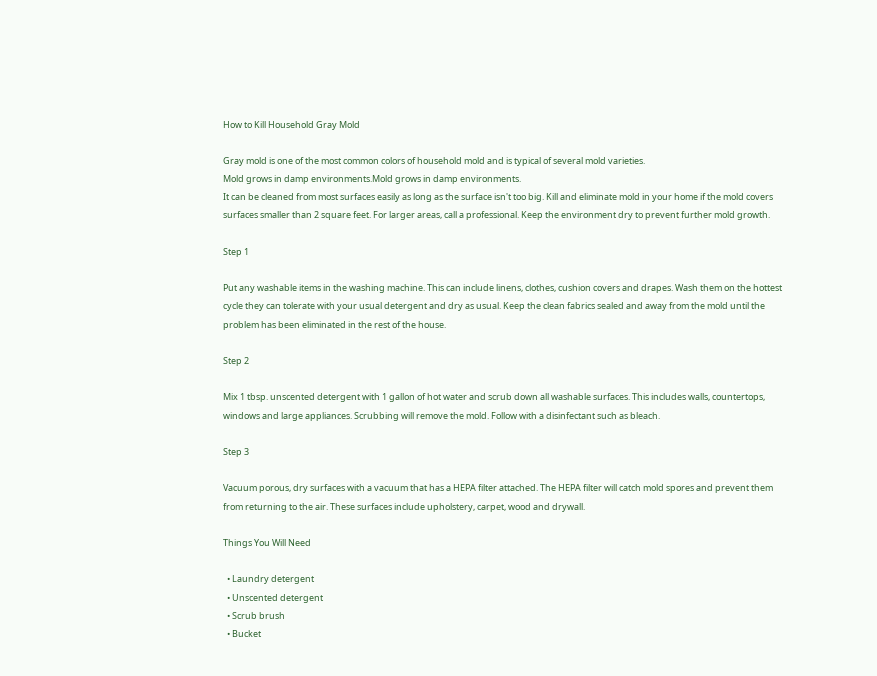How to Kill Household Gray Mold

Gray mold is one of the most common colors of household mold and is typical of several mold varieties.
Mold grows in damp environments.Mold grows in damp environments.
It can be cleaned from most surfaces easily as long as the surface isn't too big. Kill and eliminate mold in your home if the mold covers surfaces smaller than 2 square feet. For larger areas, call a professional. Keep the environment dry to prevent further mold growth.

Step 1

Put any washable items in the washing machine. This can include linens, clothes, cushion covers and drapes. Wash them on the hottest cycle they can tolerate with your usual detergent and dry as usual. Keep the clean fabrics sealed and away from the mold until the problem has been eliminated in the rest of the house.

Step 2

Mix 1 tbsp. unscented detergent with 1 gallon of hot water and scrub down all washable surfaces. This includes walls, countertops, windows and large appliances. Scrubbing will remove the mold. Follow with a disinfectant such as bleach.

Step 3

Vacuum porous, dry surfaces with a vacuum that has a HEPA filter attached. The HEPA filter will catch mold spores and prevent them from returning to the air. These surfaces include upholstery, carpet, wood and drywall.

Things You Will Need

  • Laundry detergent
  • Unscented detergent
  • Scrub brush
  • Bucket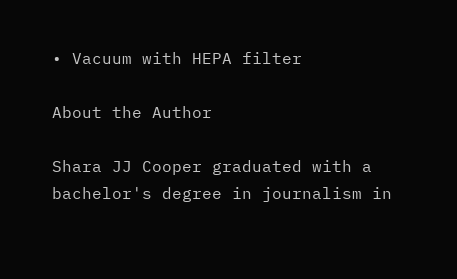• Vacuum with HEPA filter

About the Author

Shara JJ Cooper graduated with a bachelor's degree in journalism in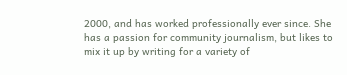2000, and has worked professionally ever since. She has a passion for community journalism, but likes to mix it up by writing for a variety of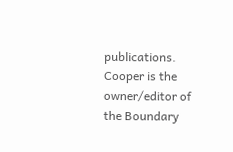publications. Cooper is the owner/editor of the Boundary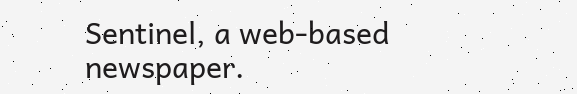Sentinel, a web-based newspaper.